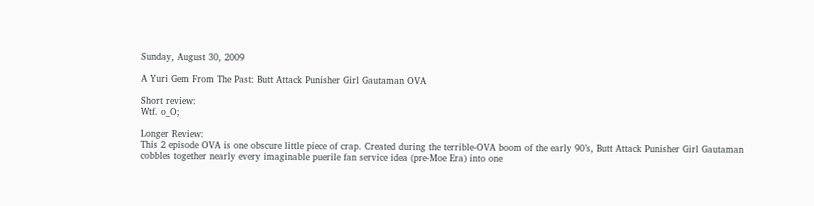Sunday, August 30, 2009

A Yuri Gem From The Past: Butt Attack Punisher Girl Gautaman OVA

Short review:
Wtf. o_O;

Longer Review:
This 2 episode OVA is one obscure little piece of crap. Created during the terrible-OVA boom of the early 90’s, Butt Attack Punisher Girl Gautaman cobbles together nearly every imaginable puerile fan service idea (pre-Moe Era) into one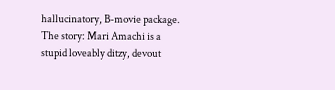hallucinatory, B-movie package. The story: Mari Amachi is a stupid loveably ditzy, devout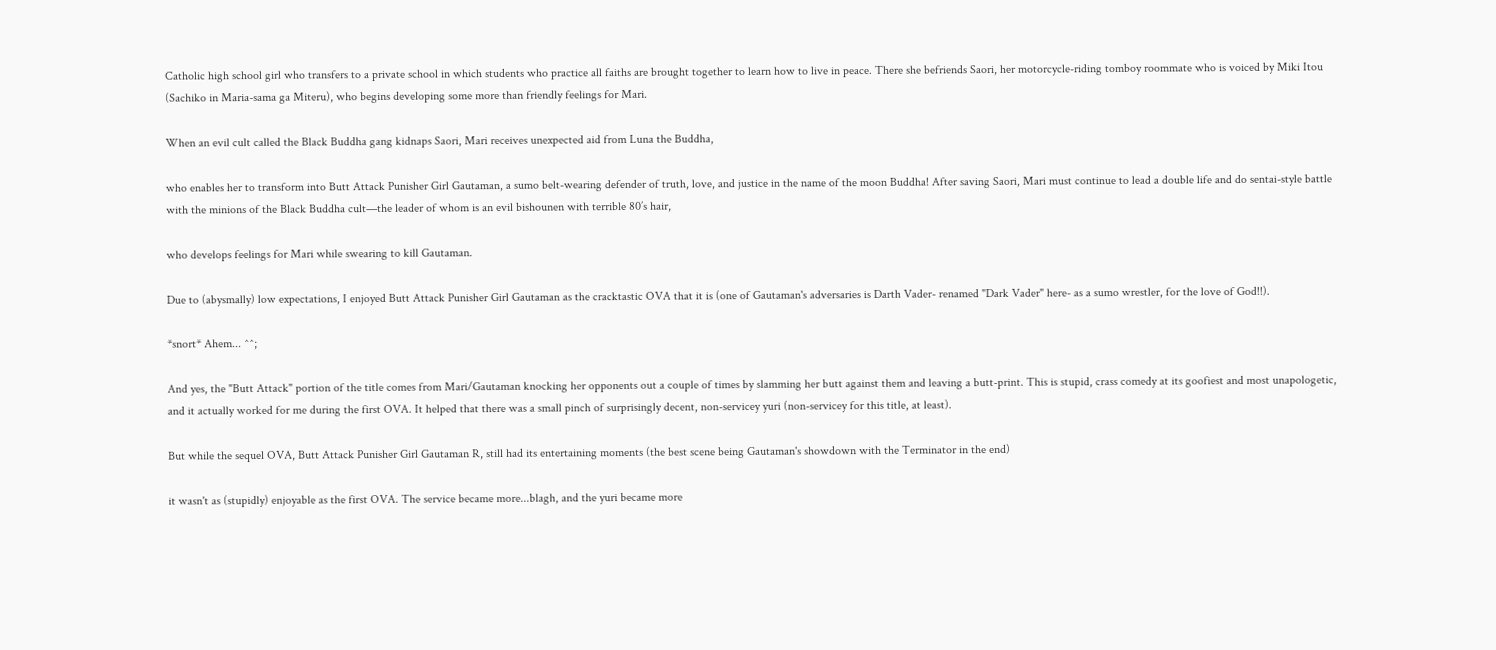Catholic high school girl who transfers to a private school in which students who practice all faiths are brought together to learn how to live in peace. There she befriends Saori, her motorcycle-riding tomboy roommate who is voiced by Miki Itou (Sachiko in Maria-sama ga Miteru), who begins developing some more than friendly feelings for Mari.

When an evil cult called the Black Buddha gang kidnaps Saori, Mari receives unexpected aid from Luna the Buddha,

who enables her to transform into Butt Attack Punisher Girl Gautaman, a sumo belt-wearing defender of truth, love, and justice in the name of the moon Buddha! After saving Saori, Mari must continue to lead a double life and do sentai-style battle with the minions of the Black Buddha cult—the leader of whom is an evil bishounen with terrible 80’s hair,

who develops feelings for Mari while swearing to kill Gautaman.

Due to (abysmally) low expectations, I enjoyed Butt Attack Punisher Girl Gautaman as the cracktastic OVA that it is (one of Gautaman's adversaries is Darth Vader- renamed "Dark Vader" here- as a sumo wrestler, for the love of God!!).

*snort* Ahem... ^^;

And yes, the "Butt Attack" portion of the title comes from Mari/Gautaman knocking her opponents out a couple of times by slamming her butt against them and leaving a butt-print. This is stupid, crass comedy at its goofiest and most unapologetic, and it actually worked for me during the first OVA. It helped that there was a small pinch of surprisingly decent, non-servicey yuri (non-servicey for this title, at least).

But while the sequel OVA, Butt Attack Punisher Girl Gautaman R, still had its entertaining moments (the best scene being Gautaman's showdown with the Terminator in the end)

it wasn't as (stupidly) enjoyable as the first OVA. The service became more...blagh, and the yuri became more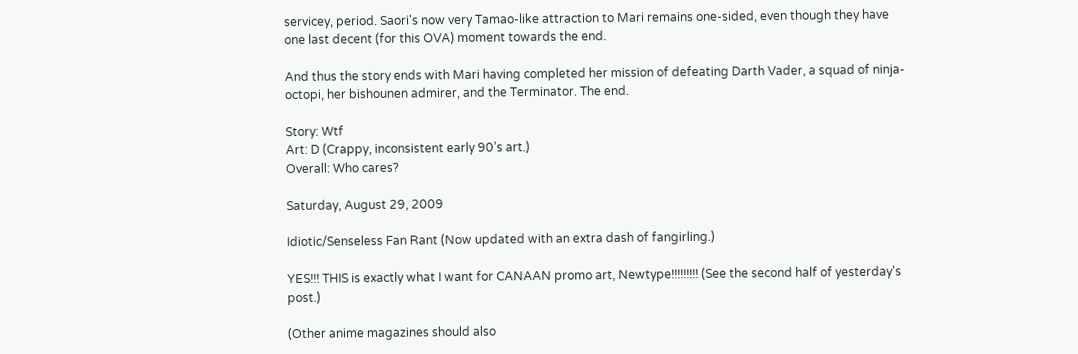servicey, period. Saori's now very Tamao-like attraction to Mari remains one-sided, even though they have one last decent (for this OVA) moment towards the end.

And thus the story ends with Mari having completed her mission of defeating Darth Vader, a squad of ninja-octopi, her bishounen admirer, and the Terminator. The end.

Story: Wtf
Art: D (Crappy, inconsistent early 90’s art.)
Overall: Who cares?

Saturday, August 29, 2009

Idiotic/Senseless Fan Rant (Now updated with an extra dash of fangirling.)

YES!!! THIS is exactly what I want for CANAAN promo art, Newtype!!!!!!!!! (See the second half of yesterday's post.)

(Other anime magazines should also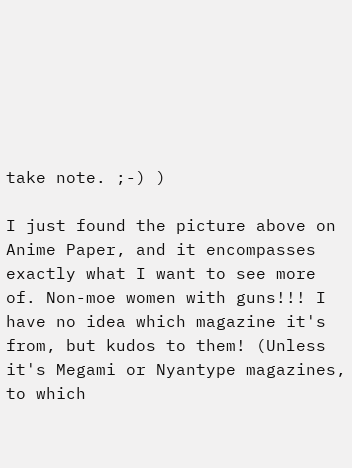take note. ;-) )

I just found the picture above on Anime Paper, and it encompasses exactly what I want to see more of. Non-moe women with guns!!! I have no idea which magazine it's from, but kudos to them! (Unless it's Megami or Nyantype magazines, to which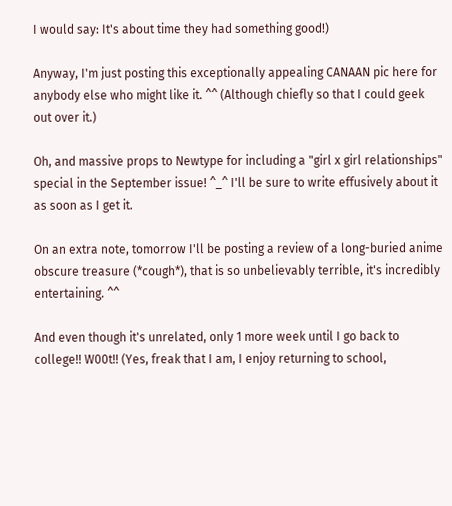I would say: It's about time they had something good!)

Anyway, I'm just posting this exceptionally appealing CANAAN pic here for anybody else who might like it. ^^ (Although chiefly so that I could geek out over it.)

Oh, and massive props to Newtype for including a "girl x girl relationships" special in the September issue! ^_^ I'll be sure to write effusively about it as soon as I get it.

On an extra note, tomorrow I'll be posting a review of a long-buried anime obscure treasure (*cough*), that is so unbelievably terrible, it's incredibly entertaining. ^^

And even though it's unrelated, only 1 more week until I go back to college!! W00t!! (Yes, freak that I am, I enjoy returning to school,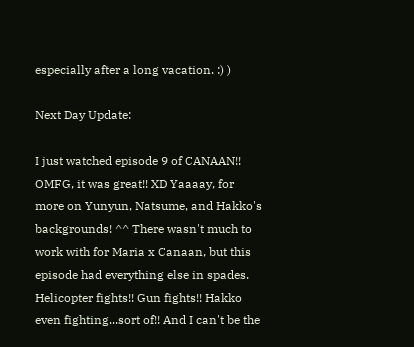especially after a long vacation. :) )

Next Day Update:

I just watched episode 9 of CANAAN!! OMFG, it was great!! XD Yaaaay, for more on Yunyun, Natsume, and Hakko's backgrounds! ^^ There wasn't much to work with for Maria x Canaan, but this episode had everything else in spades. Helicopter fights!! Gun fights!! Hakko even fighting...sort of!! And I can't be the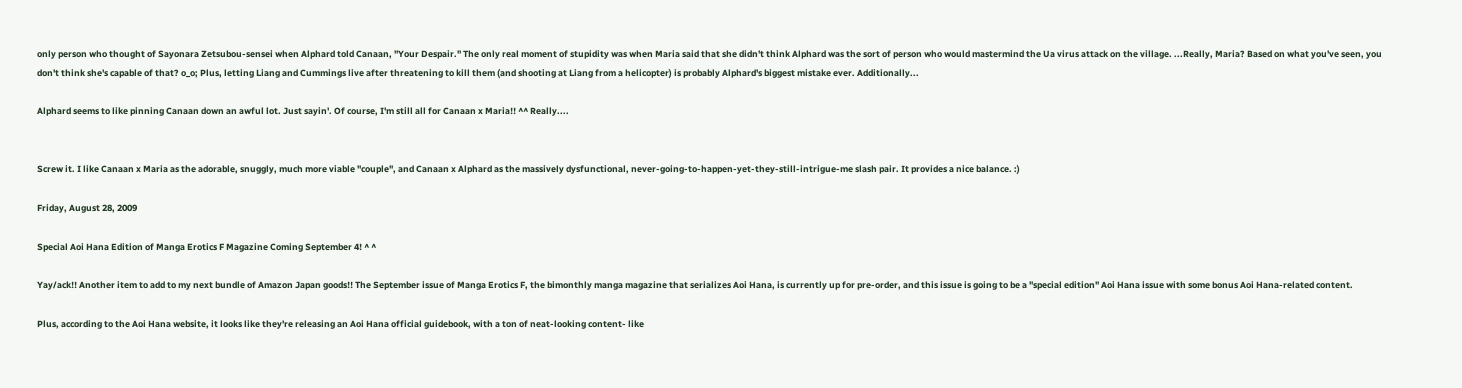only person who thought of Sayonara Zetsubou-sensei when Alphard told Canaan, "Your Despair." The only real moment of stupidity was when Maria said that she didn't think Alphard was the sort of person who would mastermind the Ua virus attack on the village. ...Really, Maria? Based on what you've seen, you don't think she's capable of that? o_o; Plus, letting Liang and Cummings live after threatening to kill them (and shooting at Liang from a helicopter) is probably Alphard's biggest mistake ever. Additionally...

Alphard seems to like pinning Canaan down an awful lot. Just sayin'. Of course, I'm still all for Canaan x Maria!! ^^ Really....


Screw it. I like Canaan x Maria as the adorable, snuggly, much more viable "couple", and Canaan x Alphard as the massively dysfunctional, never-going-to-happen-yet-they-still-intrigue-me slash pair. It provides a nice balance. :)

Friday, August 28, 2009

Special Aoi Hana Edition of Manga Erotics F Magazine Coming September 4! ^ ^

Yay/ack!! Another item to add to my next bundle of Amazon Japan goods!! The September issue of Manga Erotics F, the bimonthly manga magazine that serializes Aoi Hana, is currently up for pre-order, and this issue is going to be a "special edition" Aoi Hana issue with some bonus Aoi Hana-related content.

Plus, according to the Aoi Hana website, it looks like they're releasing an Aoi Hana official guidebook, with a ton of neat-looking content- like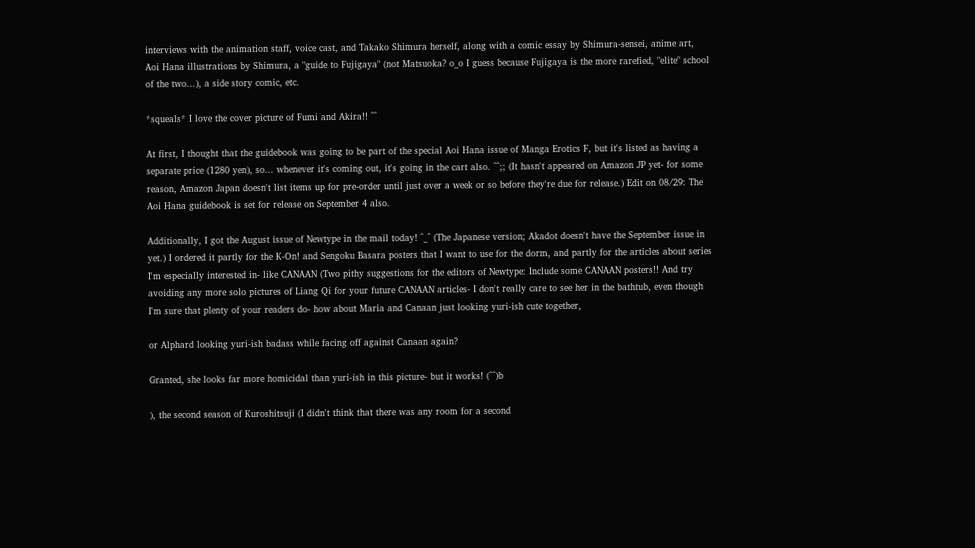interviews with the animation staff, voice cast, and Takako Shimura herself, along with a comic essay by Shimura-sensei, anime art, Aoi Hana illustrations by Shimura, a "guide to Fujigaya" (not Matsuoka? o_o I guess because Fujigaya is the more rarefied, "elite" school of the two...), a side story comic, etc.

*squeals* I love the cover picture of Fumi and Akira!! ^^

At first, I thought that the guidebook was going to be part of the special Aoi Hana issue of Manga Erotics F, but it's listed as having a separate price (1280 yen), so... whenever it's coming out, it's going in the cart also. ^^;; (It hasn't appeared on Amazon JP yet- for some reason, Amazon Japan doesn't list items up for pre-order until just over a week or so before they're due for release.) Edit on 08/29: The Aoi Hana guidebook is set for release on September 4 also.

Additionally, I got the August issue of Newtype in the mail today! ^_^ (The Japanese version; Akadot doesn't have the September issue in yet.) I ordered it partly for the K-On! and Sengoku Basara posters that I want to use for the dorm, and partly for the articles about series I'm especially interested in- like CANAAN (Two pithy suggestions for the editors of Newtype: Include some CANAAN posters!! And try avoiding any more solo pictures of Liang Qi for your future CANAAN articles- I don't really care to see her in the bathtub, even though I'm sure that plenty of your readers do- how about Maria and Canaan just looking yuri-ish cute together,

or Alphard looking yuri-ish badass while facing off against Canaan again?

Granted, she looks far more homicidal than yuri-ish in this picture- but it works! (^^)b

), the second season of Kuroshitsuji (I didn't think that there was any room for a second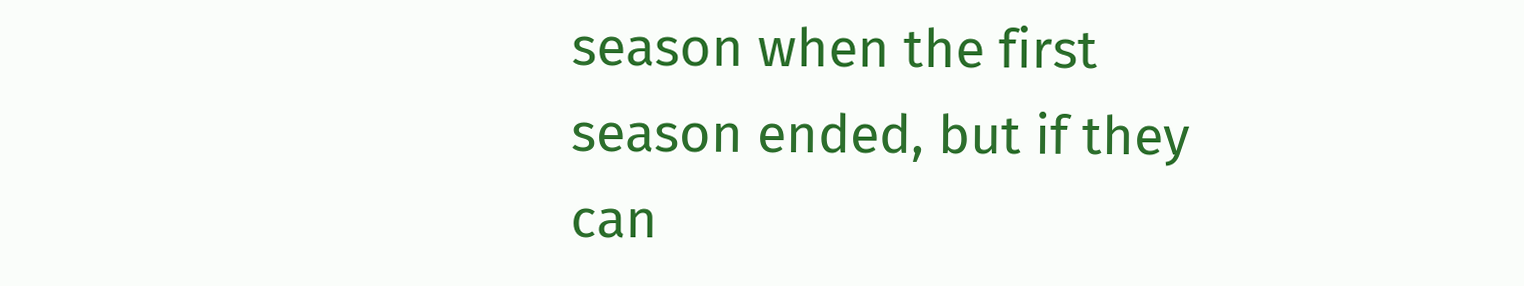season when the first season ended, but if they can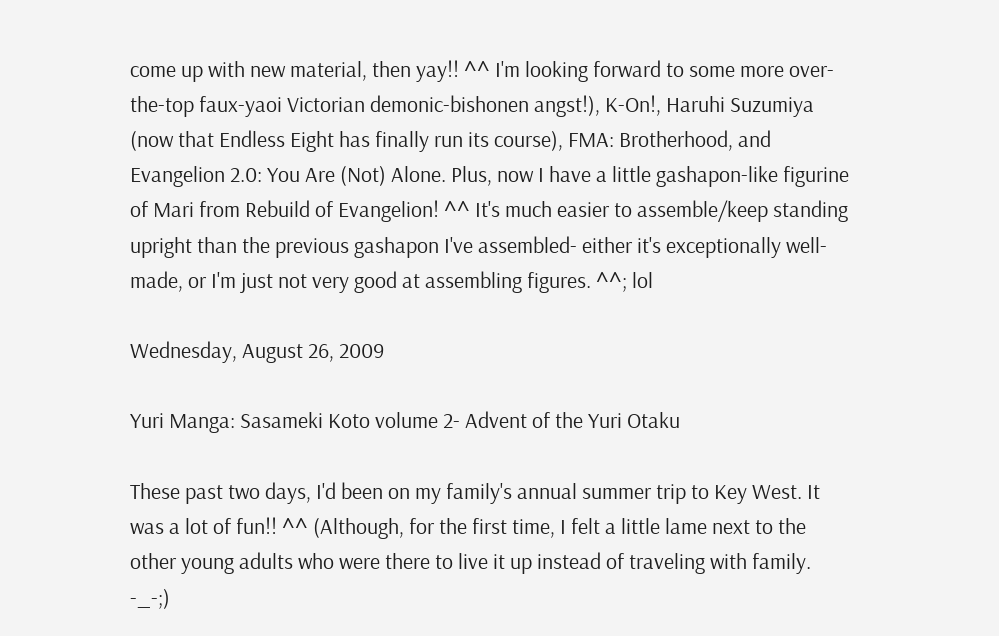come up with new material, then yay!! ^^ I'm looking forward to some more over-the-top faux-yaoi Victorian demonic-bishonen angst!), K-On!, Haruhi Suzumiya (now that Endless Eight has finally run its course), FMA: Brotherhood, and Evangelion 2.0: You Are (Not) Alone. Plus, now I have a little gashapon-like figurine of Mari from Rebuild of Evangelion! ^^ It's much easier to assemble/keep standing upright than the previous gashapon I've assembled- either it's exceptionally well-made, or I'm just not very good at assembling figures. ^^; lol

Wednesday, August 26, 2009

Yuri Manga: Sasameki Koto volume 2- Advent of the Yuri Otaku

These past two days, I'd been on my family's annual summer trip to Key West. It was a lot of fun!! ^^ (Although, for the first time, I felt a little lame next to the other young adults who were there to live it up instead of traveling with family. -_-;)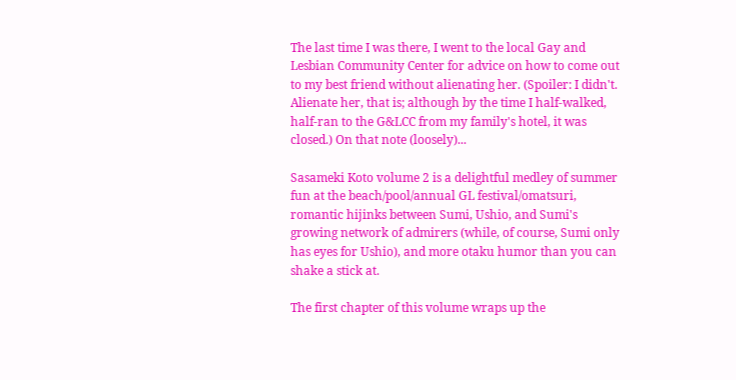The last time I was there, I went to the local Gay and Lesbian Community Center for advice on how to come out to my best friend without alienating her. (Spoiler: I didn't. Alienate her, that is; although by the time I half-walked, half-ran to the G&LCC from my family's hotel, it was closed.) On that note (loosely)...

Sasameki Koto volume 2 is a delightful medley of summer fun at the beach/pool/annual GL festival/omatsuri, romantic hijinks between Sumi, Ushio, and Sumi's growing network of admirers (while, of course, Sumi only has eyes for Ushio), and more otaku humor than you can shake a stick at.

The first chapter of this volume wraps up the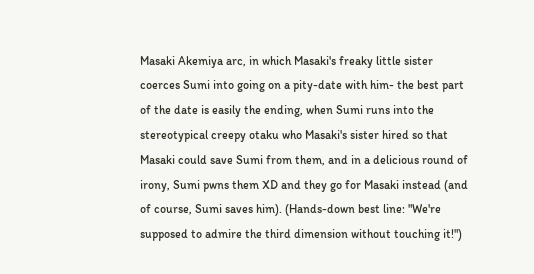Masaki Akemiya arc, in which Masaki's freaky little sister coerces Sumi into going on a pity-date with him- the best part of the date is easily the ending, when Sumi runs into the stereotypical creepy otaku who Masaki's sister hired so that Masaki could save Sumi from them, and in a delicious round of irony, Sumi pwns them XD and they go for Masaki instead (and of course, Sumi saves him). (Hands-down best line: "We're supposed to admire the third dimension without touching it!")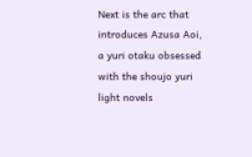Next is the arc that introduces Azusa Aoi, a yuri otaku obsessed with the shoujo yuri light novels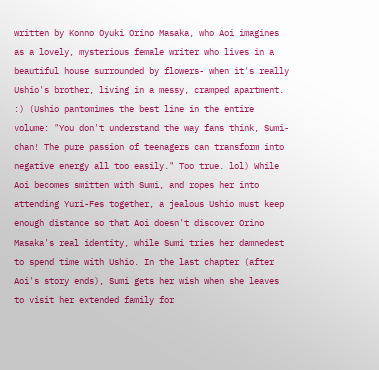written by Konno Oyuki Orino Masaka, who Aoi imagines as a lovely, mysterious female writer who lives in a beautiful house surrounded by flowers- when it's really Ushio's brother, living in a messy, cramped apartment. :) (Ushio pantomimes the best line in the entire volume: "You don't understand the way fans think, Sumi-chan! The pure passion of teenagers can transform into negative energy all too easily." Too true. lol) While Aoi becomes smitten with Sumi, and ropes her into attending Yuri-Fes together, a jealous Ushio must keep enough distance so that Aoi doesn't discover Orino Masaka's real identity, while Sumi tries her damnedest to spend time with Ushio. In the last chapter (after Aoi's story ends), Sumi gets her wish when she leaves to visit her extended family for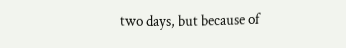two days, but because of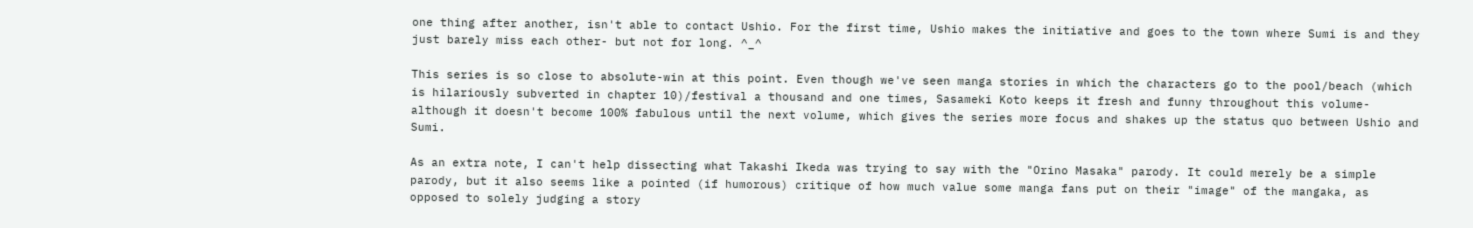one thing after another, isn't able to contact Ushio. For the first time, Ushio makes the initiative and goes to the town where Sumi is and they just barely miss each other- but not for long. ^_^

This series is so close to absolute-win at this point. Even though we've seen manga stories in which the characters go to the pool/beach (which is hilariously subverted in chapter 10)/festival a thousand and one times, Sasameki Koto keeps it fresh and funny throughout this volume- although it doesn't become 100% fabulous until the next volume, which gives the series more focus and shakes up the status quo between Ushio and Sumi.

As an extra note, I can't help dissecting what Takashi Ikeda was trying to say with the "Orino Masaka" parody. It could merely be a simple parody, but it also seems like a pointed (if humorous) critique of how much value some manga fans put on their "image" of the mangaka, as opposed to solely judging a story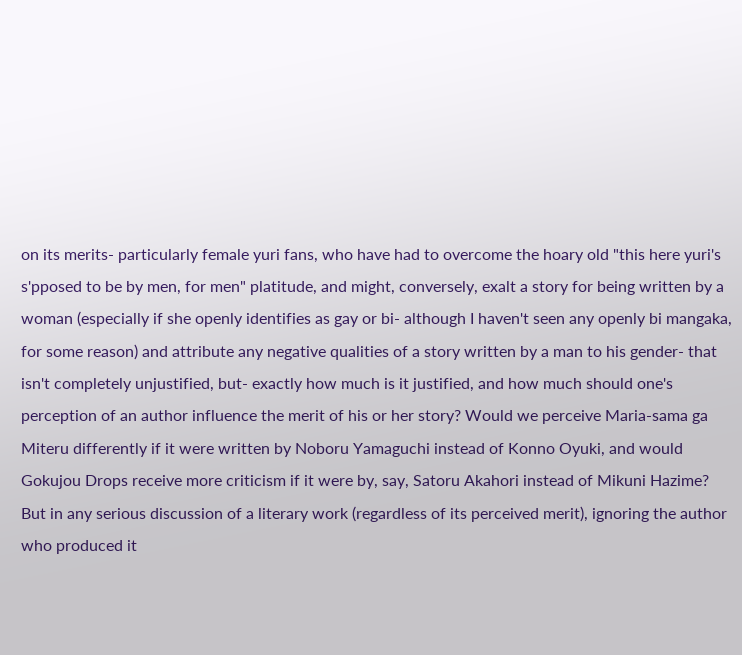on its merits- particularly female yuri fans, who have had to overcome the hoary old "this here yuri's s'pposed to be by men, for men" platitude, and might, conversely, exalt a story for being written by a woman (especially if she openly identifies as gay or bi- although I haven't seen any openly bi mangaka, for some reason) and attribute any negative qualities of a story written by a man to his gender- that isn't completely unjustified, but- exactly how much is it justified, and how much should one's perception of an author influence the merit of his or her story? Would we perceive Maria-sama ga Miteru differently if it were written by Noboru Yamaguchi instead of Konno Oyuki, and would Gokujou Drops receive more criticism if it were by, say, Satoru Akahori instead of Mikuni Hazime? But in any serious discussion of a literary work (regardless of its perceived merit), ignoring the author who produced it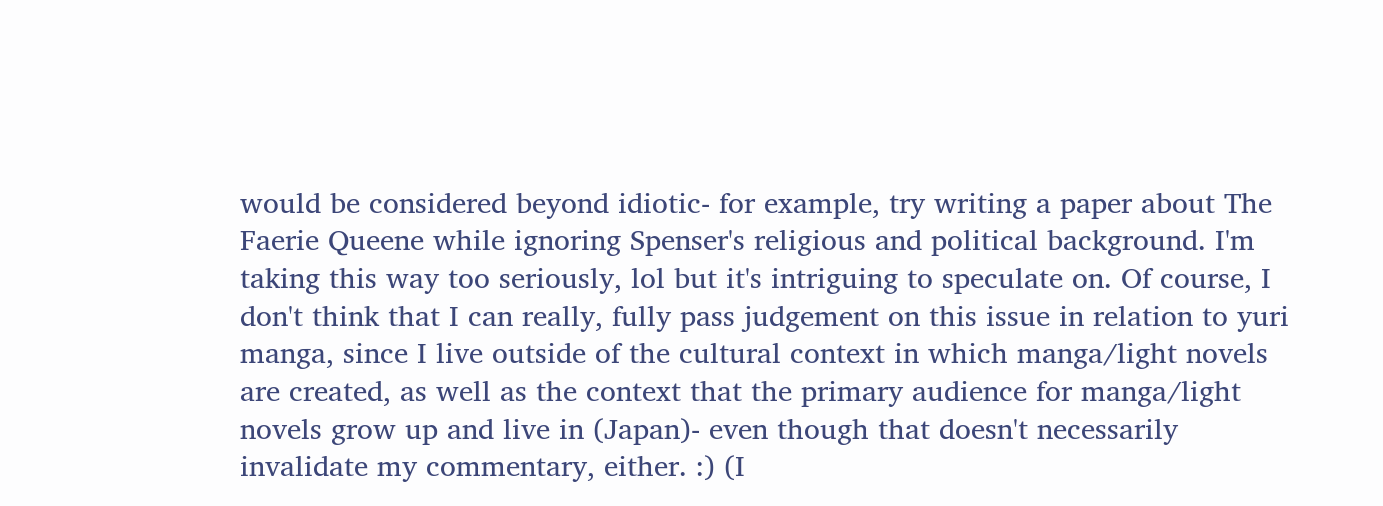would be considered beyond idiotic- for example, try writing a paper about The Faerie Queene while ignoring Spenser's religious and political background. I'm taking this way too seriously, lol but it's intriguing to speculate on. Of course, I don't think that I can really, fully pass judgement on this issue in relation to yuri manga, since I live outside of the cultural context in which manga/light novels are created, as well as the context that the primary audience for manga/light novels grow up and live in (Japan)- even though that doesn't necessarily invalidate my commentary, either. :) (I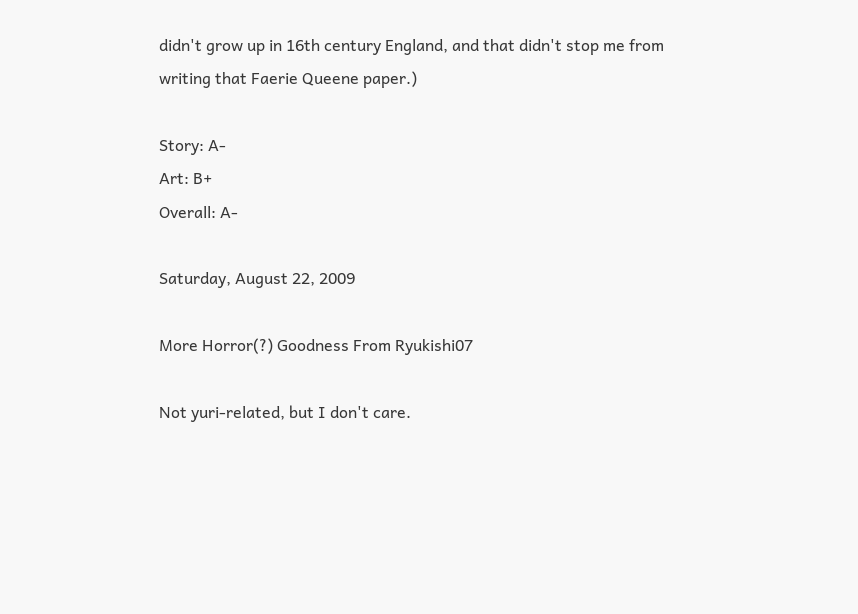didn't grow up in 16th century England, and that didn't stop me from writing that Faerie Queene paper.)

Story: A-
Art: B+
Overall: A-

Saturday, August 22, 2009

More Horror(?) Goodness From Ryukishi07

Not yuri-related, but I don't care.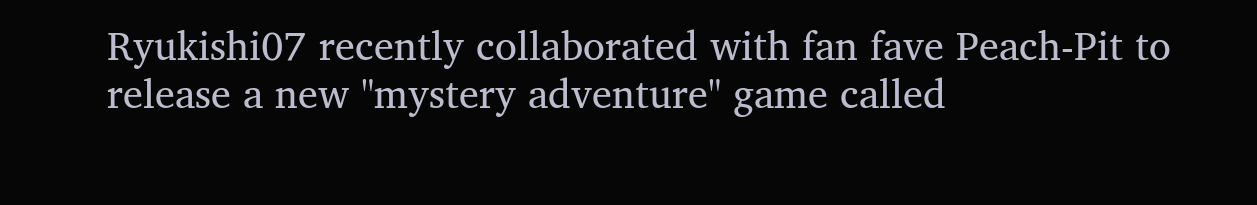Ryukishi07 recently collaborated with fan fave Peach-Pit to release a new "mystery adventure" game called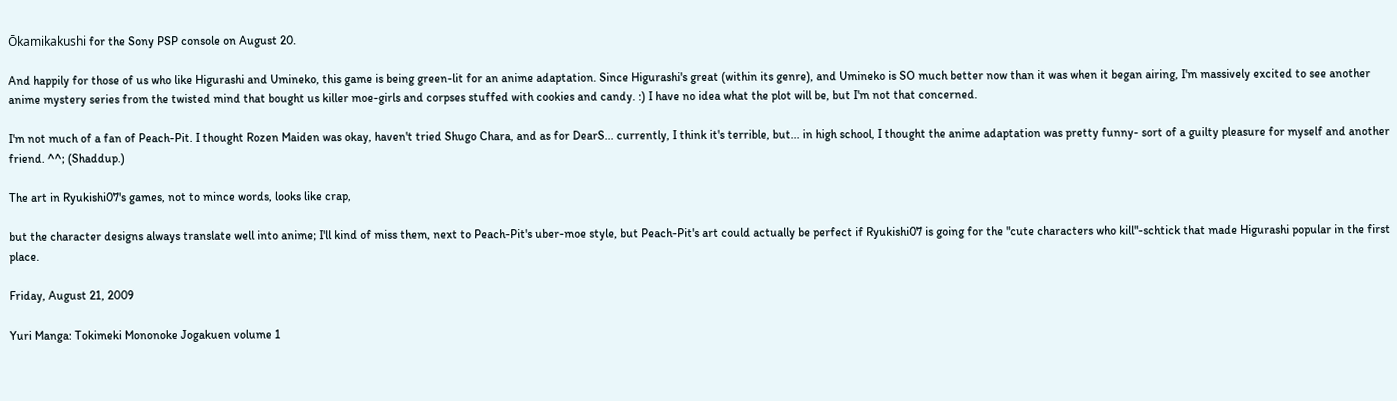Ōkamikakushi for the Sony PSP console on August 20.

And happily for those of us who like Higurashi and Umineko, this game is being green-lit for an anime adaptation. Since Higurashi's great (within its genre), and Umineko is SO much better now than it was when it began airing, I'm massively excited to see another anime mystery series from the twisted mind that bought us killer moe-girls and corpses stuffed with cookies and candy. :) I have no idea what the plot will be, but I'm not that concerned.

I'm not much of a fan of Peach-Pit. I thought Rozen Maiden was okay, haven't tried Shugo Chara, and as for DearS... currently, I think it's terrible, but... in high school, I thought the anime adaptation was pretty funny- sort of a guilty pleasure for myself and another friend. ^^; (Shaddup.)

The art in Ryukishi07's games, not to mince words, looks like crap,

but the character designs always translate well into anime; I'll kind of miss them, next to Peach-Pit's uber-moe style, but Peach-Pit's art could actually be perfect if Ryukishi07 is going for the "cute characters who kill"-schtick that made Higurashi popular in the first place.

Friday, August 21, 2009

Yuri Manga: Tokimeki Mononoke Jogakuen volume 1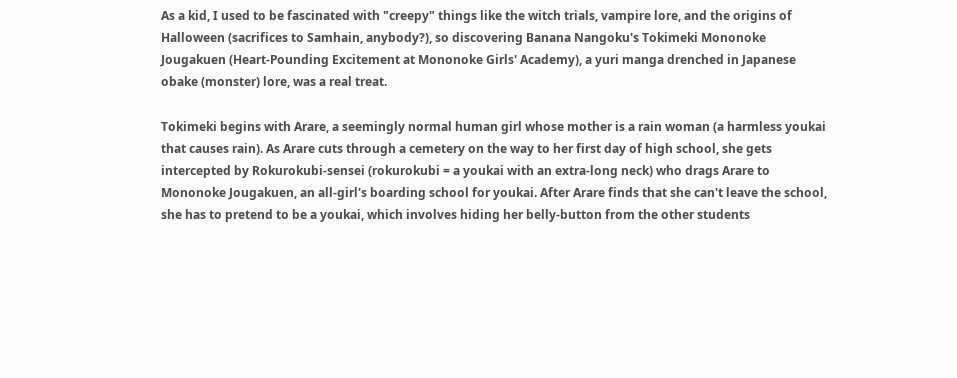As a kid, I used to be fascinated with "creepy" things like the witch trials, vampire lore, and the origins of Halloween (sacrifices to Samhain, anybody?), so discovering Banana Nangoku's Tokimeki Mononoke Jougakuen (Heart-Pounding Excitement at Mononoke Girls' Academy), a yuri manga drenched in Japanese obake (monster) lore, was a real treat.

Tokimeki begins with Arare, a seemingly normal human girl whose mother is a rain woman (a harmless youkai that causes rain). As Arare cuts through a cemetery on the way to her first day of high school, she gets intercepted by Rokurokubi-sensei (rokurokubi = a youkai with an extra-long neck) who drags Arare to Mononoke Jougakuen, an all-girl's boarding school for youkai. After Arare finds that she can't leave the school, she has to pretend to be a youkai, which involves hiding her belly-button from the other students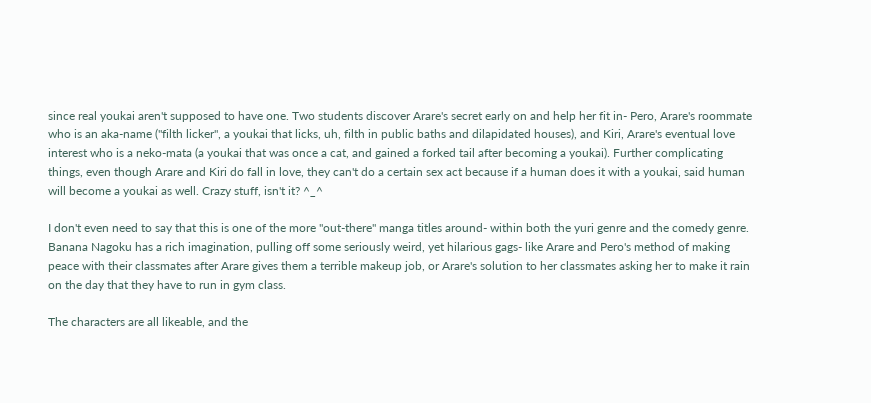since real youkai aren't supposed to have one. Two students discover Arare's secret early on and help her fit in- Pero, Arare's roommate who is an aka-name ("filth licker", a youkai that licks, uh, filth in public baths and dilapidated houses), and Kiri, Arare's eventual love interest who is a neko-mata (a youkai that was once a cat, and gained a forked tail after becoming a youkai). Further complicating things, even though Arare and Kiri do fall in love, they can't do a certain sex act because if a human does it with a youkai, said human will become a youkai as well. Crazy stuff, isn't it? ^_^

I don't even need to say that this is one of the more "out-there" manga titles around- within both the yuri genre and the comedy genre. Banana Nagoku has a rich imagination, pulling off some seriously weird, yet hilarious gags- like Arare and Pero's method of making peace with their classmates after Arare gives them a terrible makeup job, or Arare's solution to her classmates asking her to make it rain on the day that they have to run in gym class.

The characters are all likeable, and the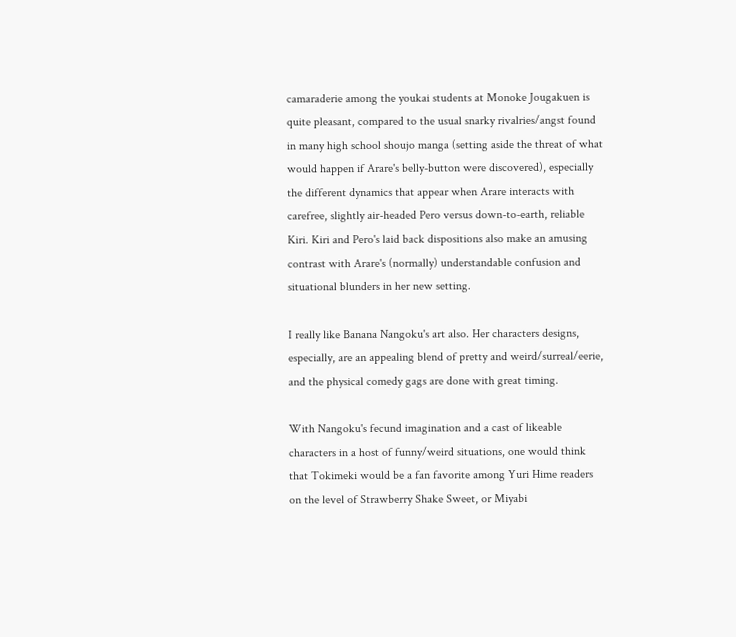camaraderie among the youkai students at Monoke Jougakuen is quite pleasant, compared to the usual snarky rivalries/angst found in many high school shoujo manga (setting aside the threat of what would happen if Arare's belly-button were discovered), especially the different dynamics that appear when Arare interacts with carefree, slightly air-headed Pero versus down-to-earth, reliable Kiri. Kiri and Pero's laid back dispositions also make an amusing contrast with Arare's (normally) understandable confusion and situational blunders in her new setting.

I really like Banana Nangoku's art also. Her characters designs, especially, are an appealing blend of pretty and weird/surreal/eerie, and the physical comedy gags are done with great timing.

With Nangoku's fecund imagination and a cast of likeable characters in a host of funny/weird situations, one would think that Tokimeki would be a fan favorite among Yuri Hime readers on the level of Strawberry Shake Sweet, or Miyabi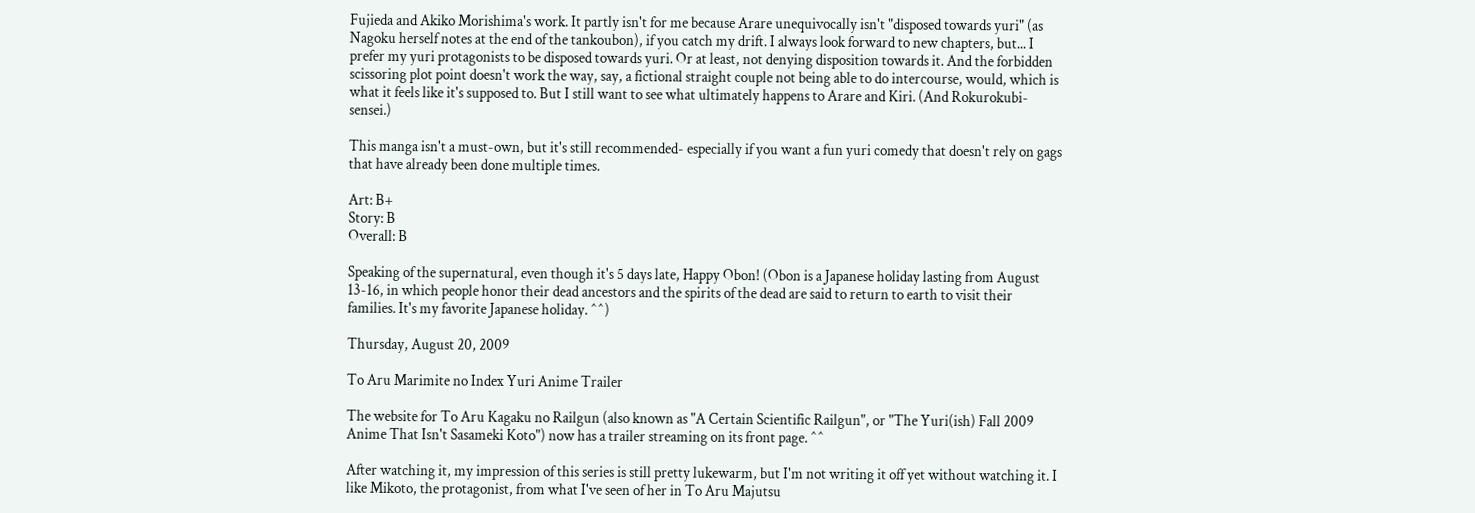Fujieda and Akiko Morishima's work. It partly isn't for me because Arare unequivocally isn't "disposed towards yuri" (as Nagoku herself notes at the end of the tankoubon), if you catch my drift. I always look forward to new chapters, but... I prefer my yuri protagonists to be disposed towards yuri. Or at least, not denying disposition towards it. And the forbidden scissoring plot point doesn't work the way, say, a fictional straight couple not being able to do intercourse, would, which is what it feels like it's supposed to. But I still want to see what ultimately happens to Arare and Kiri. (And Rokurokubi-sensei.)

This manga isn't a must-own, but it's still recommended- especially if you want a fun yuri comedy that doesn't rely on gags that have already been done multiple times.

Art: B+
Story: B
Overall: B

Speaking of the supernatural, even though it's 5 days late, Happy Obon! (Obon is a Japanese holiday lasting from August 13-16, in which people honor their dead ancestors and the spirits of the dead are said to return to earth to visit their families. It's my favorite Japanese holiday. ^^)

Thursday, August 20, 2009

To Aru Marimite no Index Yuri Anime Trailer

The website for To Aru Kagaku no Railgun (also known as "A Certain Scientific Railgun", or "The Yuri(ish) Fall 2009 Anime That Isn't Sasameki Koto") now has a trailer streaming on its front page. ^^

After watching it, my impression of this series is still pretty lukewarm, but I'm not writing it off yet without watching it. I like Mikoto, the protagonist, from what I've seen of her in To Aru Majutsu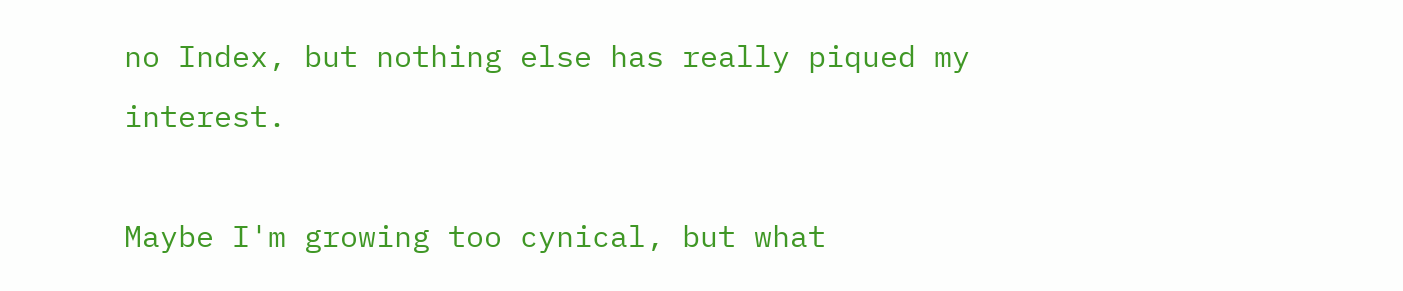no Index, but nothing else has really piqued my interest.

Maybe I'm growing too cynical, but what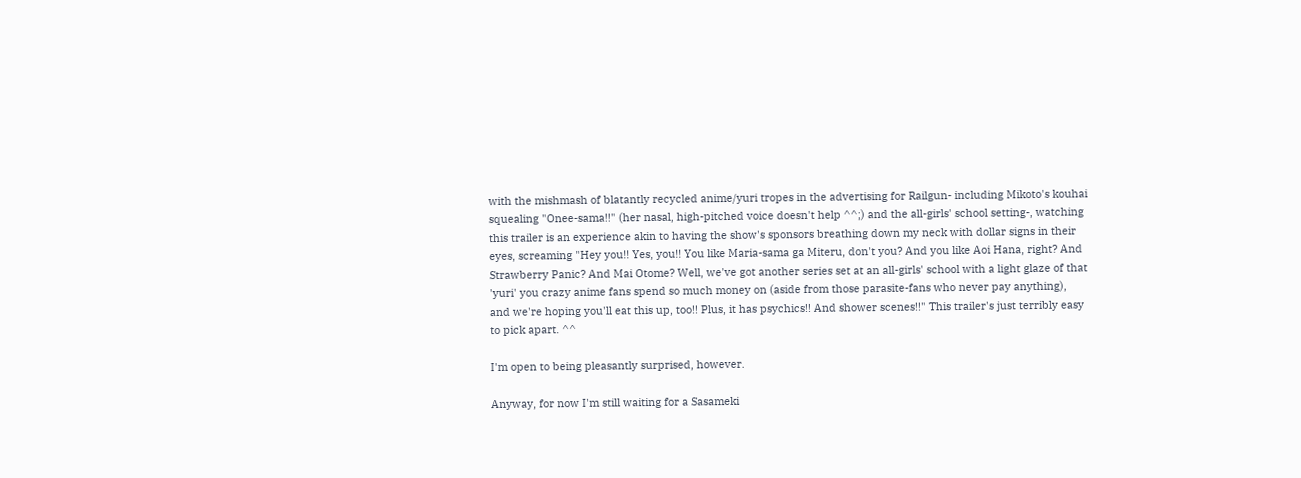with the mishmash of blatantly recycled anime/yuri tropes in the advertising for Railgun- including Mikoto's kouhai squealing "Onee-sama!!" (her nasal, high-pitched voice doesn't help ^^;) and the all-girls' school setting-, watching this trailer is an experience akin to having the show's sponsors breathing down my neck with dollar signs in their eyes, screaming "Hey you!! Yes, you!! You like Maria-sama ga Miteru, don't you? And you like Aoi Hana, right? And Strawberry Panic? And Mai Otome? Well, we've got another series set at an all-girls' school with a light glaze of that 'yuri' you crazy anime fans spend so much money on (aside from those parasite-fans who never pay anything), and we're hoping you'll eat this up, too!! Plus, it has psychics!! And shower scenes!!" This trailer's just terribly easy to pick apart. ^^

I'm open to being pleasantly surprised, however.

Anyway, for now I'm still waiting for a Sasameki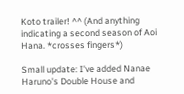Koto trailer! ^^ (And anything indicating a second season of Aoi Hana. *crosses fingers*)

Small update: I've added Nanae Haruno's Double House and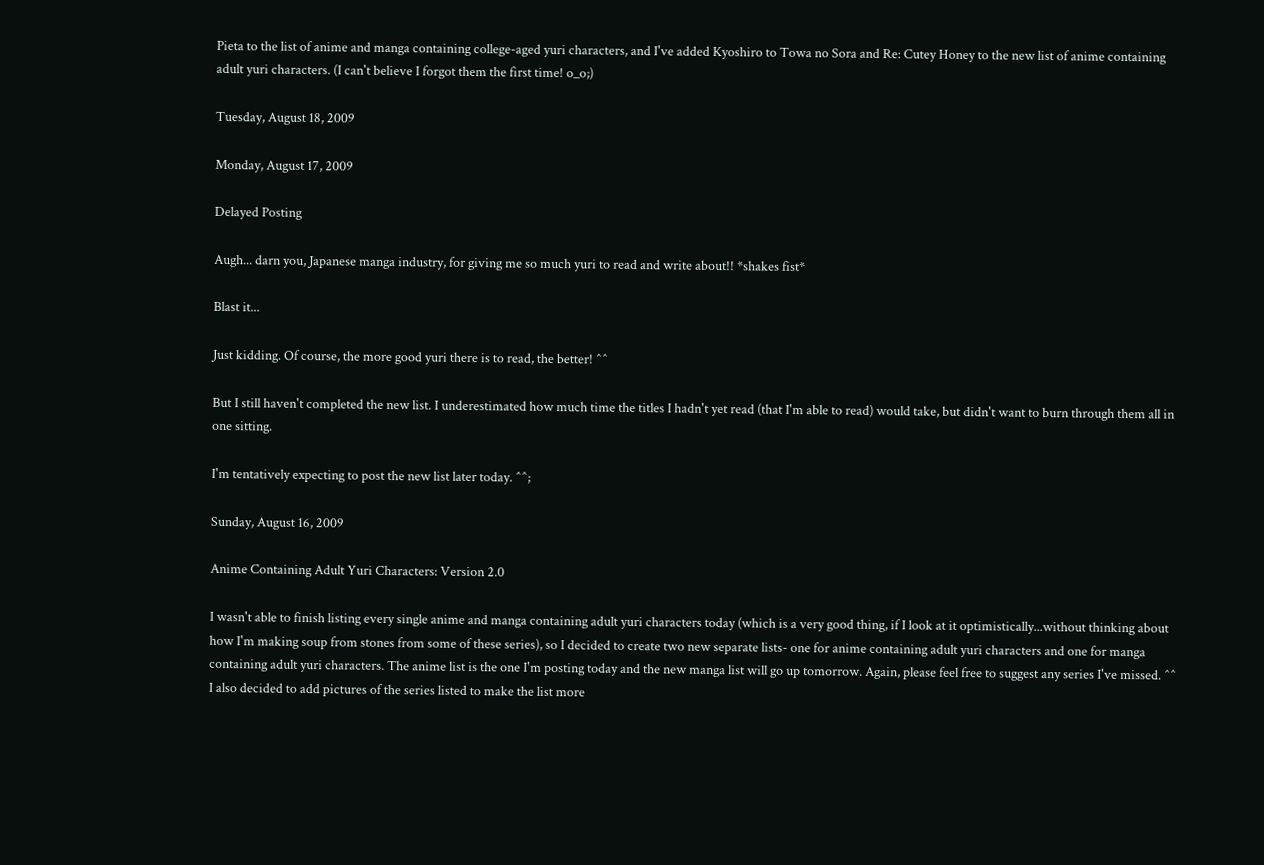Pieta to the list of anime and manga containing college-aged yuri characters, and I've added Kyoshiro to Towa no Sora and Re: Cutey Honey to the new list of anime containing adult yuri characters. (I can't believe I forgot them the first time! o_o;)

Tuesday, August 18, 2009

Monday, August 17, 2009

Delayed Posting

Augh... darn you, Japanese manga industry, for giving me so much yuri to read and write about!! *shakes fist*

Blast it...

Just kidding. Of course, the more good yuri there is to read, the better! ^^

But I still haven't completed the new list. I underestimated how much time the titles I hadn't yet read (that I'm able to read) would take, but didn't want to burn through them all in one sitting.

I'm tentatively expecting to post the new list later today. ^^;

Sunday, August 16, 2009

Anime Containing Adult Yuri Characters: Version 2.0

I wasn't able to finish listing every single anime and manga containing adult yuri characters today (which is a very good thing, if I look at it optimistically...without thinking about how I'm making soup from stones from some of these series), so I decided to create two new separate lists- one for anime containing adult yuri characters and one for manga containing adult yuri characters. The anime list is the one I'm posting today and the new manga list will go up tomorrow. Again, please feel free to suggest any series I've missed. ^^ I also decided to add pictures of the series listed to make the list more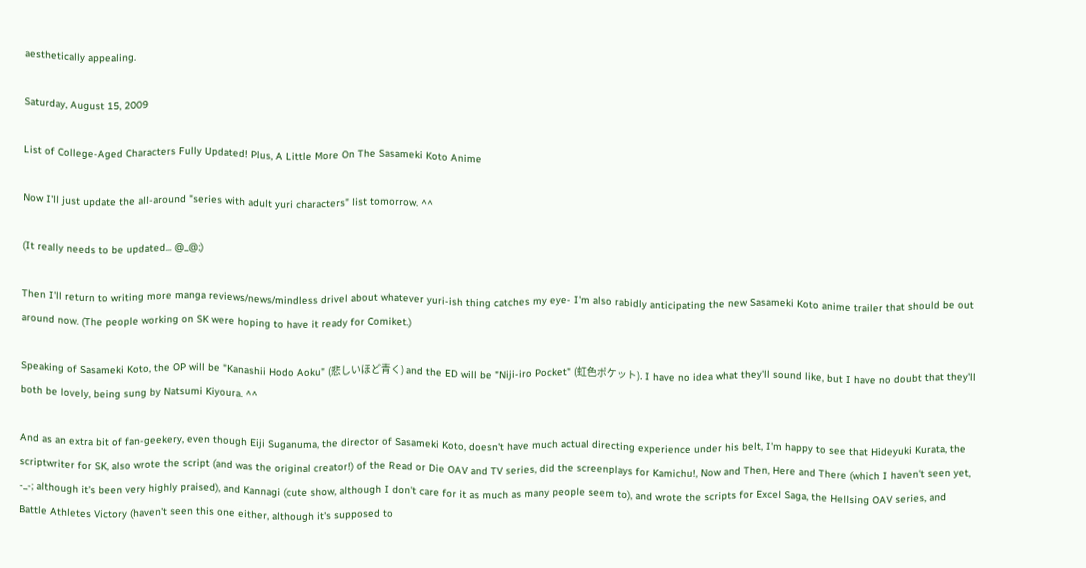aesthetically appealing.

Saturday, August 15, 2009

List of College-Aged Characters Fully Updated! Plus, A Little More On The Sasameki Koto Anime

Now I'll just update the all-around "series with adult yuri characters" list tomorrow. ^^

(It really needs to be updated... @_@;)

Then I'll return to writing more manga reviews/news/mindless drivel about whatever yuri-ish thing catches my eye- I'm also rabidly anticipating the new Sasameki Koto anime trailer that should be out around now. (The people working on SK were hoping to have it ready for Comiket.)

Speaking of Sasameki Koto, the OP will be "Kanashii Hodo Aoku" (悲しいほど青く) and the ED will be "Niji-iro Pocket" (虹色ポケット). I have no idea what they'll sound like, but I have no doubt that they'll both be lovely, being sung by Natsumi Kiyoura. ^^

And as an extra bit of fan-geekery, even though Eiji Suganuma, the director of Sasameki Koto, doesn't have much actual directing experience under his belt, I'm happy to see that Hideyuki Kurata, the scriptwriter for SK, also wrote the script (and was the original creator!) of the Read or Die OAV and TV series, did the screenplays for Kamichu!, Now and Then, Here and There (which I haven't seen yet, -_-; although it's been very highly praised), and Kannagi (cute show, although I don't care for it as much as many people seem to), and wrote the scripts for Excel Saga, the Hellsing OAV series, and Battle Athletes Victory (haven't seen this one either, although it's supposed to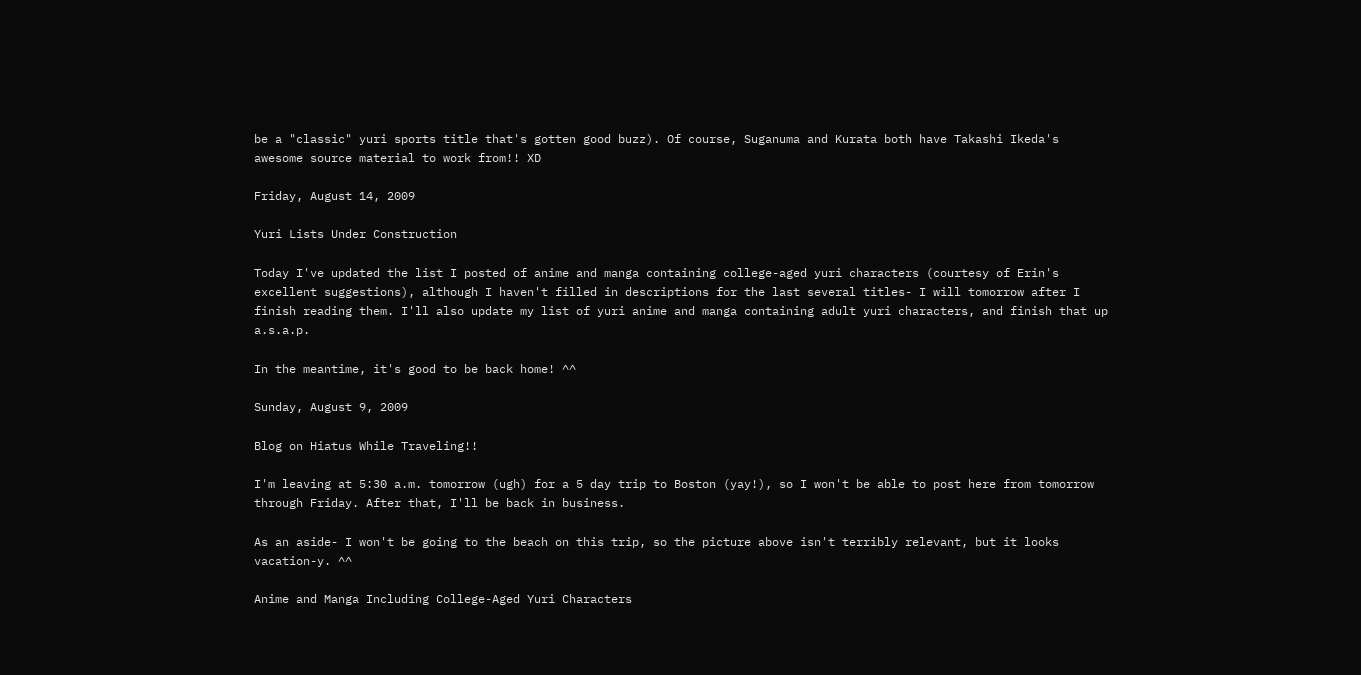be a "classic" yuri sports title that's gotten good buzz). Of course, Suganuma and Kurata both have Takashi Ikeda's awesome source material to work from!! XD

Friday, August 14, 2009

Yuri Lists Under Construction

Today I've updated the list I posted of anime and manga containing college-aged yuri characters (courtesy of Erin's excellent suggestions), although I haven't filled in descriptions for the last several titles- I will tomorrow after I finish reading them. I'll also update my list of yuri anime and manga containing adult yuri characters, and finish that up a.s.a.p.

In the meantime, it's good to be back home! ^^

Sunday, August 9, 2009

Blog on Hiatus While Traveling!!

I'm leaving at 5:30 a.m. tomorrow (ugh) for a 5 day trip to Boston (yay!), so I won't be able to post here from tomorrow through Friday. After that, I'll be back in business.

As an aside- I won't be going to the beach on this trip, so the picture above isn't terribly relevant, but it looks vacation-y. ^^

Anime and Manga Including College-Aged Yuri Characters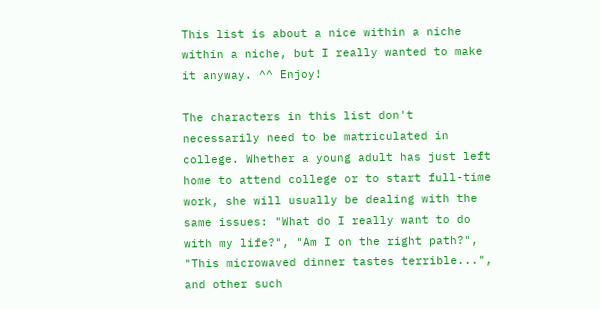This list is about a nice within a niche within a niche, but I really wanted to make it anyway. ^^ Enjoy!

The characters in this list don't necessarily need to be matriculated in college. Whether a young adult has just left home to attend college or to start full-time work, she will usually be dealing with the same issues: "What do I really want to do with my life?", "Am I on the right path?", "This microwaved dinner tastes terrible...", and other such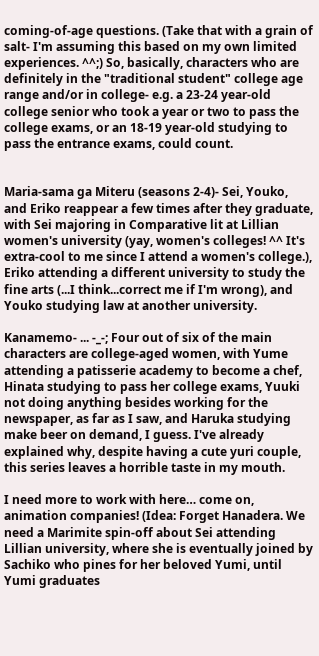coming-of-age questions. (Take that with a grain of salt- I'm assuming this based on my own limited experiences. ^^;) So, basically, characters who are definitely in the "traditional student" college age range and/or in college- e.g. a 23-24 year-old college senior who took a year or two to pass the college exams, or an 18-19 year-old studying to pass the entrance exams, could count.


Maria-sama ga Miteru (seasons 2-4)- Sei, Youko, and Eriko reappear a few times after they graduate, with Sei majoring in Comparative lit at Lillian women's university (yay, women's colleges! ^^ It's extra-cool to me since I attend a women's college.), Eriko attending a different university to study the fine arts (...I think...correct me if I'm wrong), and Youko studying law at another university.

Kanamemo- ... -_-; Four out of six of the main characters are college-aged women, with Yume attending a patisserie academy to become a chef, Hinata studying to pass her college exams, Yuuki not doing anything besides working for the newspaper, as far as I saw, and Haruka studying make beer on demand, I guess. I've already explained why, despite having a cute yuri couple, this series leaves a horrible taste in my mouth.

I need more to work with here… come on, animation companies! (Idea: Forget Hanadera. We need a Marimite spin-off about Sei attending Lillian university, where she is eventually joined by Sachiko who pines for her beloved Yumi, until Yumi graduates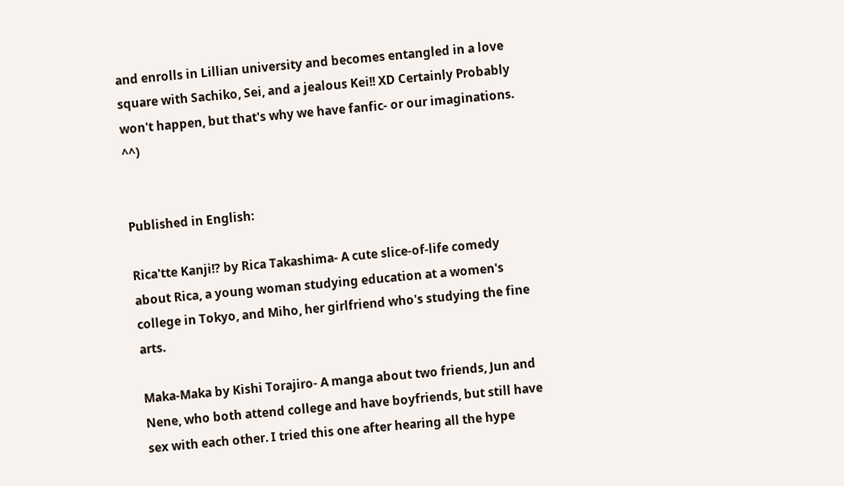and enrolls in Lillian university and becomes entangled in a love square with Sachiko, Sei, and a jealous Kei!! XD Certainly Probably won't happen, but that's why we have fanfic- or our imaginations. ^^)


Published in English:

Rica'tte Kanji!? by Rica Takashima- A cute slice-of-life comedy about Rica, a young woman studying education at a women's college in Tokyo, and Miho, her girlfriend who's studying the fine arts.

Maka-Maka by Kishi Torajiro- A manga about two friends, Jun and Nene, who both attend college and have boyfriends, but still have sex with each other. I tried this one after hearing all the hype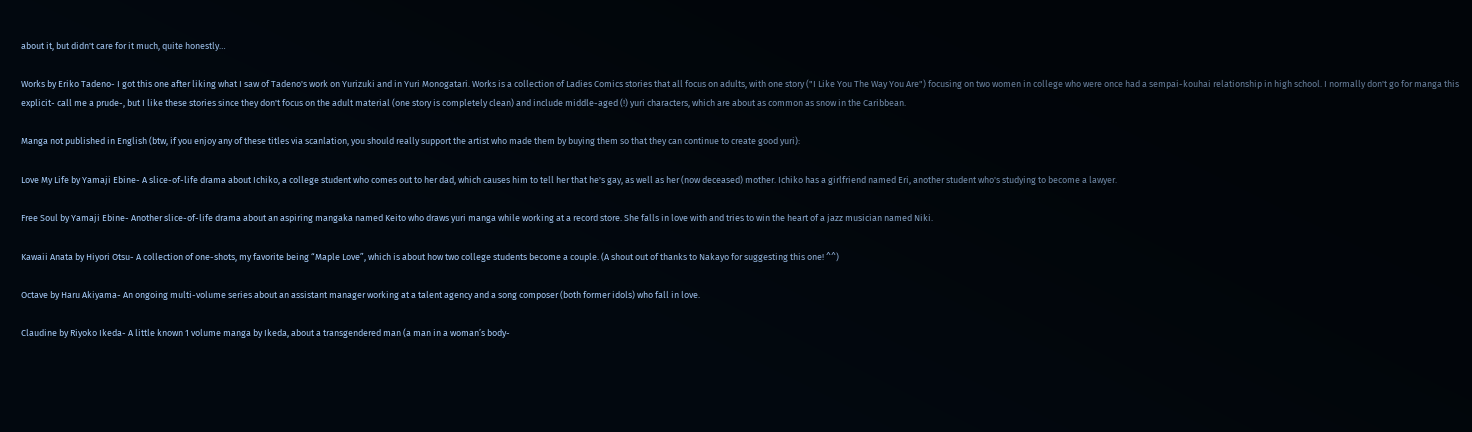about it, but didn't care for it much, quite honestly…

Works by Eriko Tadeno- I got this one after liking what I saw of Tadeno's work on Yurizuki and in Yuri Monogatari. Works is a collection of Ladies Comics stories that all focus on adults, with one story ("I Like You The Way You Are") focusing on two women in college who were once had a sempai-kouhai relationship in high school. I normally don't go for manga this explicit- call me a prude-, but I like these stories since they don't focus on the adult material (one story is completely clean) and include middle-aged (!) yuri characters, which are about as common as snow in the Caribbean.

Manga not published in English (btw, if you enjoy any of these titles via scanlation, you should really support the artist who made them by buying them so that they can continue to create good yuri):

Love My Life by Yamaji Ebine- A slice-of-life drama about Ichiko, a college student who comes out to her dad, which causes him to tell her that he's gay, as well as her (now deceased) mother. Ichiko has a girlfriend named Eri, another student who's studying to become a lawyer.

Free Soul by Yamaji Ebine- Another slice-of-life drama about an aspiring mangaka named Keito who draws yuri manga while working at a record store. She falls in love with and tries to win the heart of a jazz musician named Niki.

Kawaii Anata by Hiyori Otsu- A collection of one-shots, my favorite being “Maple Love”, which is about how two college students become a couple. (A shout out of thanks to Nakayo for suggesting this one! ^^)

Octave by Haru Akiyama- An ongoing multi-volume series about an assistant manager working at a talent agency and a song composer (both former idols) who fall in love.

Claudine by Riyoko Ikeda- A little known 1 volume manga by Ikeda, about a transgendered man (a man in a woman’s body-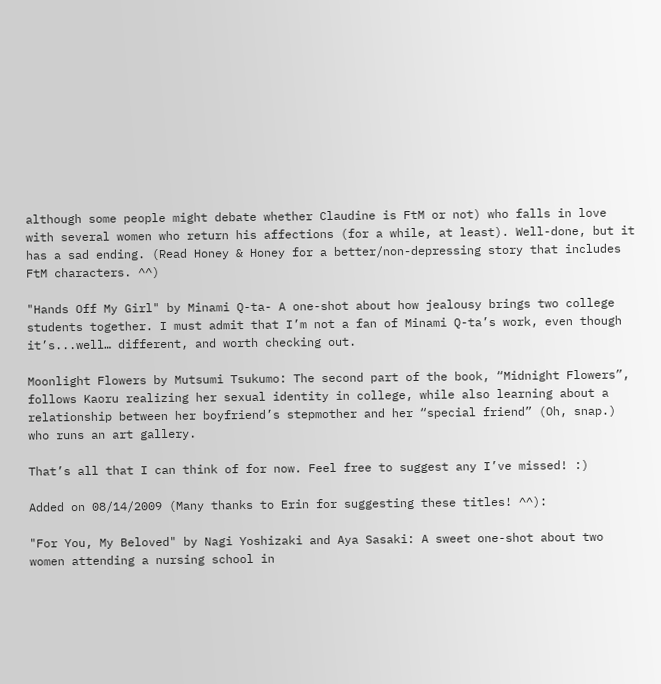although some people might debate whether Claudine is FtM or not) who falls in love with several women who return his affections (for a while, at least). Well-done, but it has a sad ending. (Read Honey & Honey for a better/non-depressing story that includes FtM characters. ^^)

"Hands Off My Girl" by Minami Q-ta- A one-shot about how jealousy brings two college students together. I must admit that I’m not a fan of Minami Q-ta’s work, even though it’s...well… different, and worth checking out.

Moonlight Flowers by Mutsumi Tsukumo: The second part of the book, “Midnight Flowers”, follows Kaoru realizing her sexual identity in college, while also learning about a relationship between her boyfriend’s stepmother and her “special friend” (Oh, snap.) who runs an art gallery.

That’s all that I can think of for now. Feel free to suggest any I’ve missed! :)

Added on 08/14/2009 (Many thanks to Erin for suggesting these titles! ^^):

"For You, My Beloved" by Nagi Yoshizaki and Aya Sasaki: A sweet one-shot about two women attending a nursing school in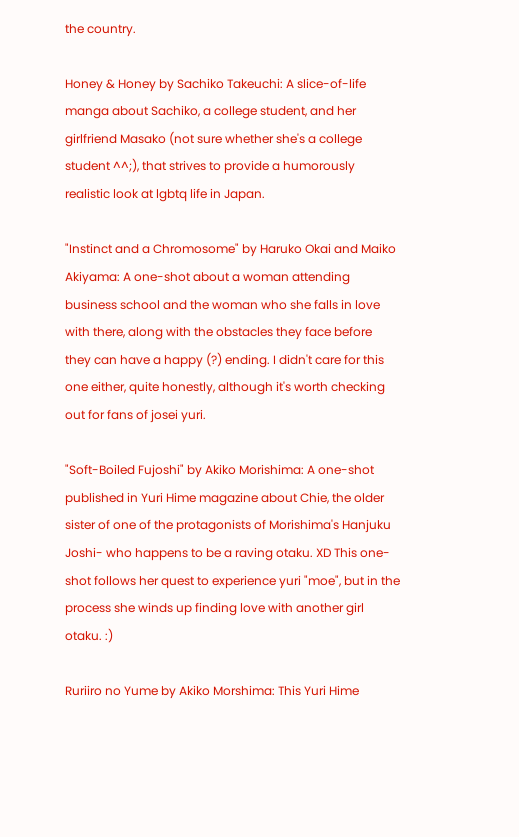the country.

Honey & Honey by Sachiko Takeuchi: A slice-of-life manga about Sachiko, a college student, and her girlfriend Masako (not sure whether she's a college student ^^;), that strives to provide a humorously realistic look at lgbtq life in Japan.

"Instinct and a Chromosome" by Haruko Okai and Maiko Akiyama: A one-shot about a woman attending business school and the woman who she falls in love with there, along with the obstacles they face before they can have a happy (?) ending. I didn't care for this one either, quite honestly, although it's worth checking out for fans of josei yuri.

"Soft-Boiled Fujoshi" by Akiko Morishima: A one-shot published in Yuri Hime magazine about Chie, the older sister of one of the protagonists of Morishima's Hanjuku Joshi- who happens to be a raving otaku. XD This one-shot follows her quest to experience yuri "moe", but in the process she winds up finding love with another girl otaku. :)

Ruriiro no Yume by Akiko Morshima: This Yuri Hime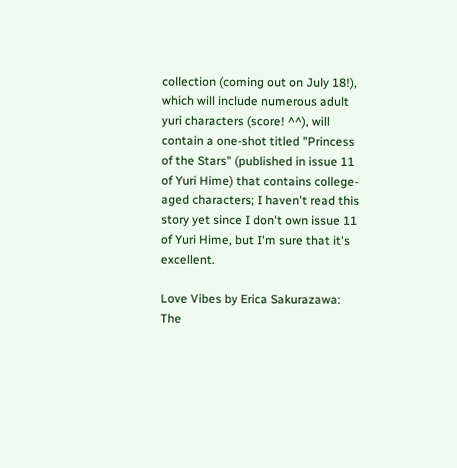collection (coming out on July 18!), which will include numerous adult yuri characters (score! ^^), will contain a one-shot titled "Princess of the Stars" (published in issue 11 of Yuri Hime) that contains college-aged characters; I haven't read this story yet since I don't own issue 11 of Yuri Hime, but I'm sure that it's excellent.

Love Vibes by Erica Sakurazawa: The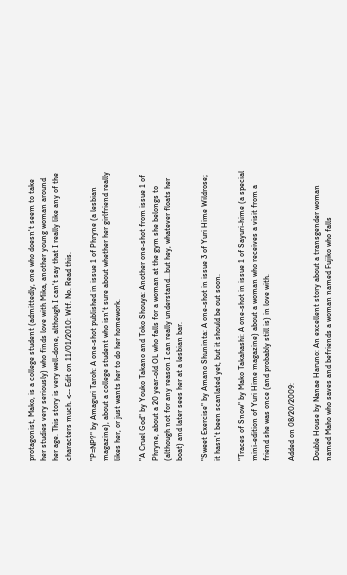protagonist, Mako, is a college student (admittedly, one who doesn't seem to take her studies very seriously) who finds love with Mika, another young woman around her age. This story is very well-done, although I can't say that I really like any of the characters much. <-- Edit on 11/01/2010: Wtf. No. Read this.

"P=NP?" by Amaguri Taroh: A one-shot published in issue 1 of Phryne (a lesbian magazine), about a college student who isn't sure about whether her girlfriend really likes her, or just wants her to do her homework.

"A Cruel God" by Youko Takano and Toko Shouya: Another one-shot from issue 1 of Phryne, about a 20 year-old OL who falls for a woman at the gym she belongs to (although not for any reason I can really understand...but hey, whatever floats her boat) and later sees her at a lesbian bar.

"Sweet Exercise" by Amano Shuninta: A one-shot in issue 3 of Yuri Hime Wildrose; it hasn't been scanlated yet, but it should be out soon.

"Traces of Snow" by Mako Takahashi: A one-shot in issue 1 of Sayuri-hime (a special mini-edition of Yuri Hime magazine) about a woman who receives a visit from a friend she was once (and probably still is) in love with.

Added on 08/20/2009:

Double House by Nanae Haruno: An excellent story about a transgender woman named Maho who saves and befriends a woman named Fujiko who falls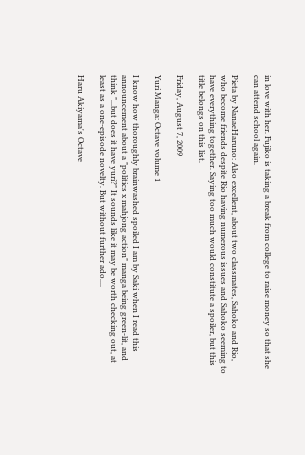in love with her. Fujiko is taking a break from college to raise money so that she can attend school again.

Pieta by NanaeHaruno: Also excellent, about two classmates, Sahoko and Rio, who become friends despite Rio having numerous issues and Sahoko seeming to have everything together. Saying too much would constitute a spoiler, but this title belongs on this list.

Friday, August 7, 2009

Yuri Manga: Octave volume 1

I know how thoroughly brainwashed spoiled I am by Saki when I read this announcement about a "politics x mahjong action" manga being green-lit, and think "...but does it have yuri?" It sounds like it may be worth checking out, at least as a one-episode novelty. But without further ado....

Haru Akiyama's Octave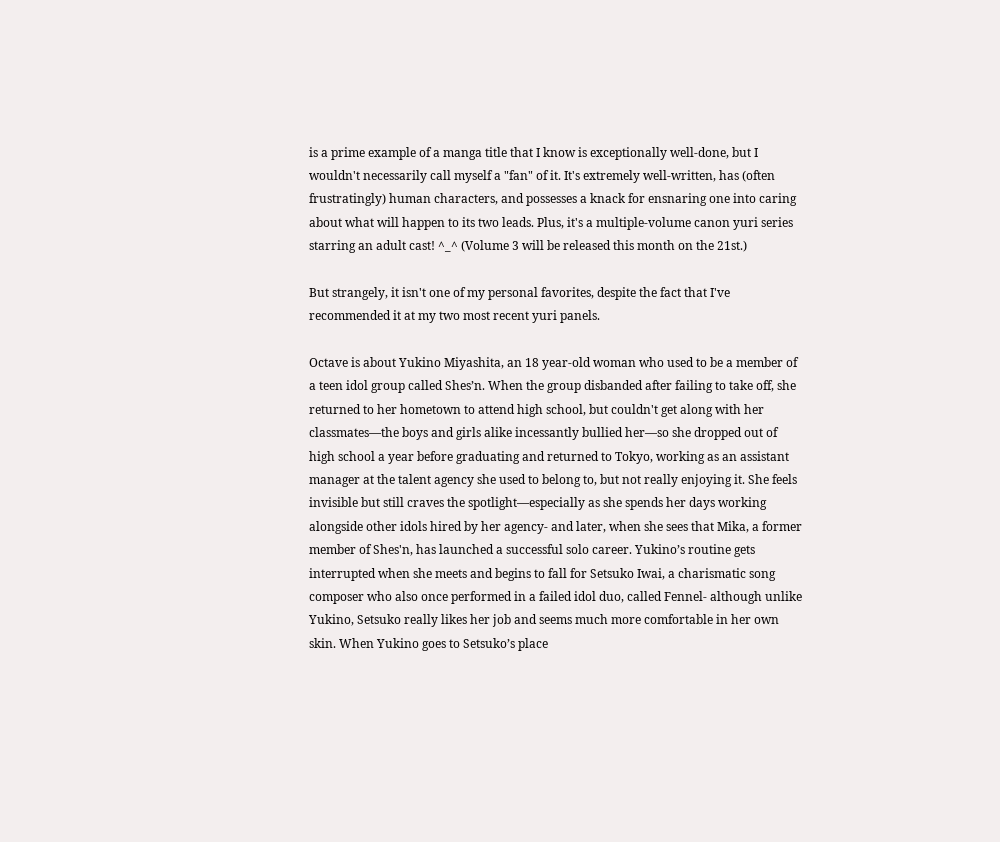is a prime example of a manga title that I know is exceptionally well-done, but I wouldn't necessarily call myself a "fan" of it. It's extremely well-written, has (often frustratingly) human characters, and possesses a knack for ensnaring one into caring about what will happen to its two leads. Plus, it's a multiple-volume canon yuri series starring an adult cast! ^_^ (Volume 3 will be released this month on the 21st.)

But strangely, it isn't one of my personal favorites, despite the fact that I've recommended it at my two most recent yuri panels.

Octave is about Yukino Miyashita, an 18 year-old woman who used to be a member of a teen idol group called Shes’n. When the group disbanded after failing to take off, she returned to her hometown to attend high school, but couldn't get along with her classmates—the boys and girls alike incessantly bullied her—so she dropped out of high school a year before graduating and returned to Tokyo, working as an assistant manager at the talent agency she used to belong to, but not really enjoying it. She feels invisible but still craves the spotlight—especially as she spends her days working alongside other idols hired by her agency- and later, when she sees that Mika, a former member of Shes'n, has launched a successful solo career. Yukino’s routine gets interrupted when she meets and begins to fall for Setsuko Iwai, a charismatic song composer who also once performed in a failed idol duo, called Fennel- although unlike Yukino, Setsuko really likes her job and seems much more comfortable in her own skin. When Yukino goes to Setsuko’s place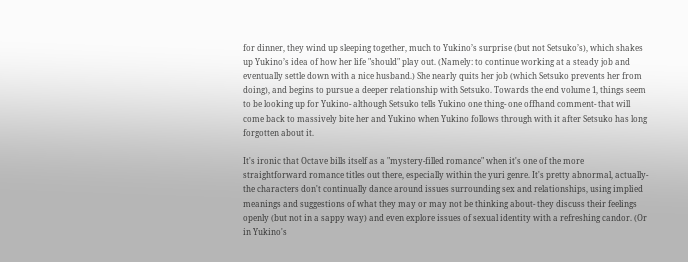for dinner, they wind up sleeping together, much to Yukino’s surprise (but not Setsuko’s), which shakes up Yukino’s idea of how her life "should" play out. (Namely: to continue working at a steady job and eventually settle down with a nice husband.) She nearly quits her job (which Setsuko prevents her from doing), and begins to pursue a deeper relationship with Setsuko. Towards the end volume 1, things seem to be looking up for Yukino- although Setsuko tells Yukino one thing- one offhand comment- that will come back to massively bite her and Yukino when Yukino follows through with it after Setsuko has long forgotten about it.

It's ironic that Octave bills itself as a "mystery-filled romance" when it's one of the more straightforward romance titles out there, especially within the yuri genre. It's pretty abnormal, actually- the characters don't continually dance around issues surrounding sex and relationships, using implied meanings and suggestions of what they may or may not be thinking about- they discuss their feelings openly (but not in a sappy way) and even explore issues of sexual identity with a refreshing candor. (Or in Yukino's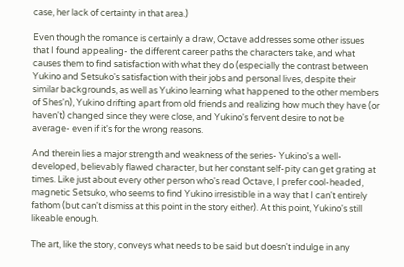case, her lack of certainty in that area.)

Even though the romance is certainly a draw, Octave addresses some other issues that I found appealing- the different career paths the characters take, and what causes them to find satisfaction with what they do (especially the contrast between Yukino and Setsuko's satisfaction with their jobs and personal lives, despite their similar backgrounds, as well as Yukino learning what happened to the other members of Shes'n), Yukino drifting apart from old friends and realizing how much they have (or haven't) changed since they were close, and Yukino's fervent desire to not be average- even if it's for the wrong reasons.

And therein lies a major strength and weakness of the series- Yukino's a well-developed, believably flawed character, but her constant self-pity can get grating at times. Like just about every other person who's read Octave, I prefer cool-headed, magnetic Setsuko, who seems to find Yukino irresistible in a way that I can't entirely fathom (but can't dismiss at this point in the story either). At this point, Yukino's still likeable enough.

The art, like the story, conveys what needs to be said but doesn't indulge in any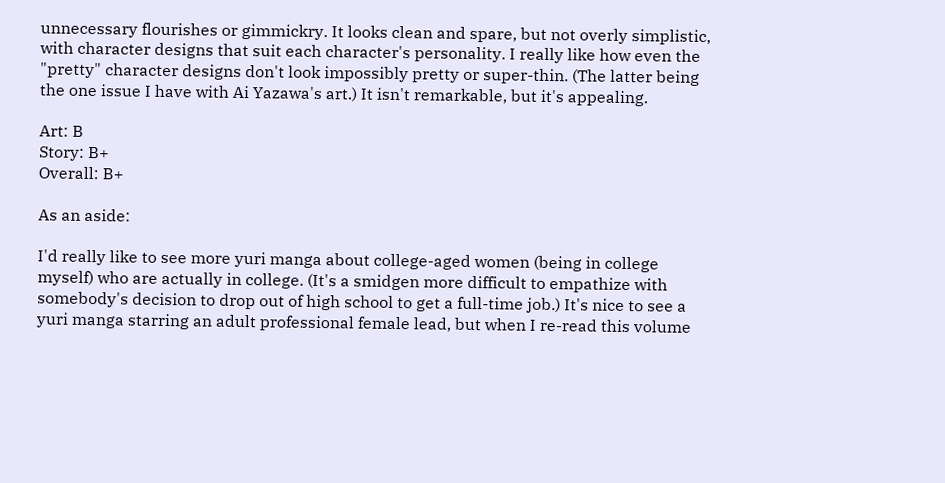unnecessary flourishes or gimmickry. It looks clean and spare, but not overly simplistic, with character designs that suit each character's personality. I really like how even the "pretty" character designs don't look impossibly pretty or super-thin. (The latter being the one issue I have with Ai Yazawa's art.) It isn't remarkable, but it's appealing.

Art: B
Story: B+
Overall: B+

As an aside:

I'd really like to see more yuri manga about college-aged women (being in college myself) who are actually in college. (It's a smidgen more difficult to empathize with somebody's decision to drop out of high school to get a full-time job.) It's nice to see a yuri manga starring an adult professional female lead, but when I re-read this volume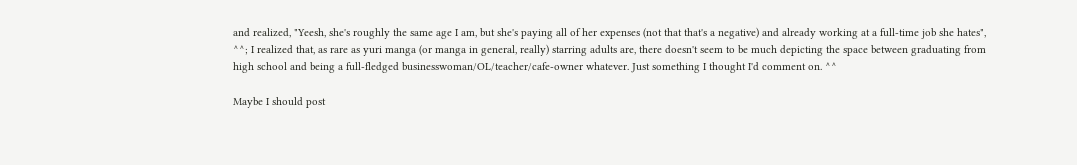and realized, "Yeesh, she's roughly the same age I am, but she's paying all of her expenses (not that that's a negative) and already working at a full-time job she hates", ^^; I realized that, as rare as yuri manga (or manga in general, really) starring adults are, there doesn't seem to be much depicting the space between graduating from high school and being a full-fledged businesswoman/OL/teacher/cafe-owner whatever. Just something I thought I'd comment on. ^^

Maybe I should post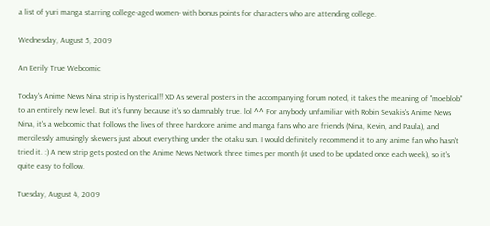a list of yuri manga starring college-aged women- with bonus points for characters who are attending college.

Wednesday, August 5, 2009

An Eerily True Webcomic

Today's Anime News Nina strip is hysterical!! XD As several posters in the accompanying forum noted, it takes the meaning of "moeblob" to an entirely new level. But it's funny because it's so damnably true. lol ^^ For anybody unfamiliar with Robin Sevakis's Anime News Nina, it's a webcomic that follows the lives of three hardcore anime and manga fans who are friends (Nina, Kevin, and Paula), and mercilessly amusingly skewers just about everything under the otaku sun. I would definitely recommend it to any anime fan who hasn't tried it. :) A new strip gets posted on the Anime News Network three times per month (it used to be updated once each week), so it's quite easy to follow.

Tuesday, August 4, 2009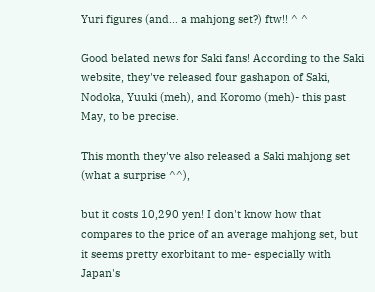Yuri figures (and... a mahjong set?) ftw!! ^ ^

Good belated news for Saki fans! According to the Saki website, they've released four gashapon of Saki, Nodoka, Yuuki (meh), and Koromo (meh)- this past May, to be precise.

This month they've also released a Saki mahjong set (what a surprise ^^),

but it costs 10,290 yen! I don't know how that compares to the price of an average mahjong set, but it seems pretty exorbitant to me- especially with Japan's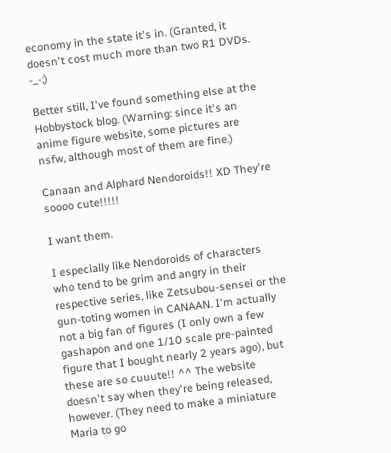economy in the state it's in. (Granted, it doesn't cost much more than two R1 DVDs. -_-;)

Better still, I've found something else at the Hobbystock blog. (Warning: since it's an anime figure website, some pictures are nsfw, although most of them are fine.)

Canaan and Alphard Nendoroids!! XD They're soooo cute!!!!!

I want them.

I especially like Nendoroids of characters who tend to be grim and angry in their respective series, like Zetsubou-sensei or the gun-toting women in CANAAN. I'm actually not a big fan of figures (I only own a few gashapon and one 1/10 scale pre-painted figure that I bought nearly 2 years ago), but these are so cuuute!! ^^ The website doesn't say when they're being released, however. (They need to make a miniature Maria to go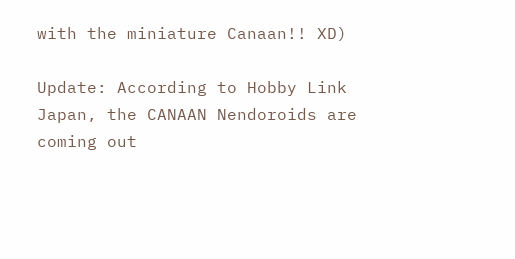with the miniature Canaan!! XD)

Update: According to Hobby Link Japan, the CANAAN Nendoroids are coming out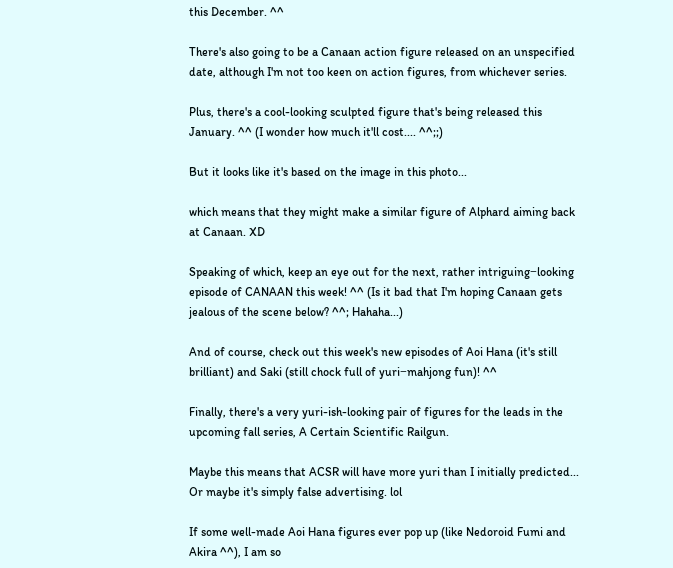this December. ^^

There's also going to be a Canaan action figure released on an unspecified date, although I'm not too keen on action figures, from whichever series.

Plus, there's a cool-looking sculpted figure that's being released this January. ^^ (I wonder how much it'll cost.... ^^;;)

But it looks like it's based on the image in this photo...

which means that they might make a similar figure of Alphard aiming back at Canaan. XD

Speaking of which, keep an eye out for the next, rather intriguing−looking episode of CANAAN this week! ^^ (Is it bad that I'm hoping Canaan gets jealous of the scene below? ^^; Hahaha...)

And of course, check out this week's new episodes of Aoi Hana (it's still brilliant) and Saki (still chock full of yuri−mahjong fun)! ^^

Finally, there's a very yuri-ish-looking pair of figures for the leads in the upcoming fall series, A Certain Scientific Railgun.

Maybe this means that ACSR will have more yuri than I initially predicted... Or maybe it's simply false advertising. lol

If some well-made Aoi Hana figures ever pop up (like Nedoroid Fumi and Akira ^^), I am so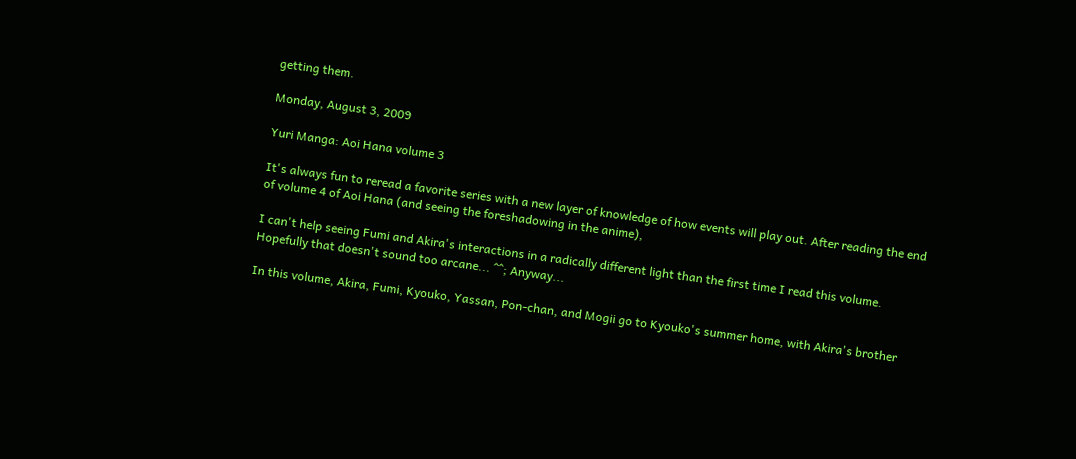getting them.

Monday, August 3, 2009

Yuri Manga: Aoi Hana volume 3

It's always fun to reread a favorite series with a new layer of knowledge of how events will play out. After reading the end of volume 4 of Aoi Hana (and seeing the foreshadowing in the anime),

I can't help seeing Fumi and Akira's interactions in a radically different light than the first time I read this volume. Hopefully that doesn't sound too arcane... ^^; Anyway...

In this volume, Akira, Fumi, Kyouko, Yassan, Pon-chan, and Mogii go to Kyouko's summer home, with Akira's brother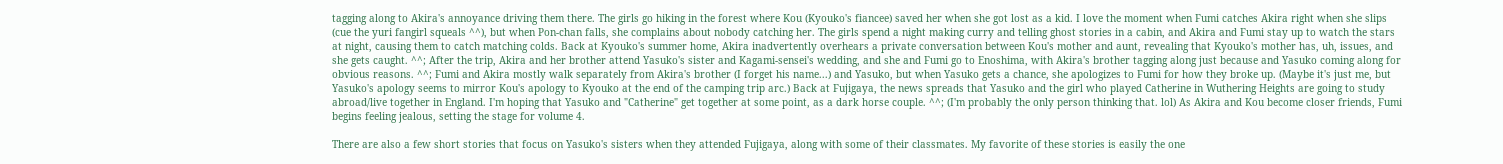tagging along to Akira's annoyance driving them there. The girls go hiking in the forest where Kou (Kyouko's fiancee) saved her when she got lost as a kid. I love the moment when Fumi catches Akira right when she slips (cue the yuri fangirl squeals ^^), but when Pon-chan falls, she complains about nobody catching her. The girls spend a night making curry and telling ghost stories in a cabin, and Akira and Fumi stay up to watch the stars at night, causing them to catch matching colds. Back at Kyouko's summer home, Akira inadvertently overhears a private conversation between Kou's mother and aunt, revealing that Kyouko's mother has, uh, issues, and she gets caught. ^^; After the trip, Akira and her brother attend Yasuko's sister and Kagami-sensei's wedding, and she and Fumi go to Enoshima, with Akira's brother tagging along just because and Yasuko coming along for obvious reasons. ^^; Fumi and Akira mostly walk separately from Akira's brother (I forget his name...) and Yasuko, but when Yasuko gets a chance, she apologizes to Fumi for how they broke up. (Maybe it's just me, but Yasuko's apology seems to mirror Kou's apology to Kyouko at the end of the camping trip arc.) Back at Fujigaya, the news spreads that Yasuko and the girl who played Catherine in Wuthering Heights are going to study abroad/live together in England. I'm hoping that Yasuko and "Catherine" get together at some point, as a dark horse couple. ^^; (I'm probably the only person thinking that. lol) As Akira and Kou become closer friends, Fumi begins feeling jealous, setting the stage for volume 4.

There are also a few short stories that focus on Yasuko's sisters when they attended Fujigaya, along with some of their classmates. My favorite of these stories is easily the one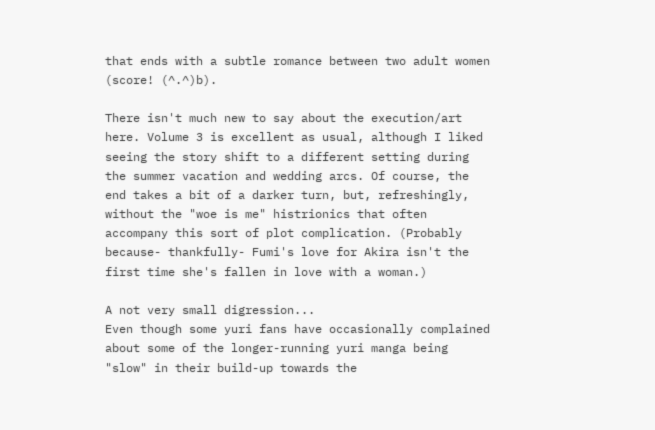that ends with a subtle romance between two adult women (score! (^.^)b).

There isn't much new to say about the execution/art here. Volume 3 is excellent as usual, although I liked seeing the story shift to a different setting during the summer vacation and wedding arcs. Of course, the end takes a bit of a darker turn, but, refreshingly, without the "woe is me" histrionics that often accompany this sort of plot complication. (Probably because- thankfully- Fumi's love for Akira isn't the first time she's fallen in love with a woman.)

A not very small digression...
Even though some yuri fans have occasionally complained about some of the longer-running yuri manga being "slow" in their build-up towards the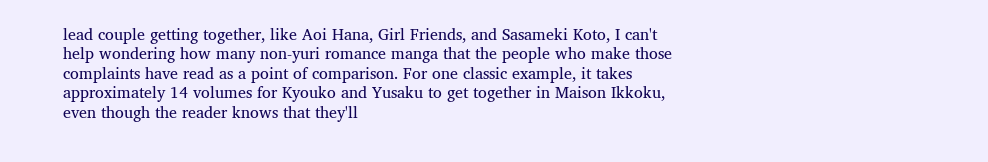lead couple getting together, like Aoi Hana, Girl Friends, and Sasameki Koto, I can't help wondering how many non-yuri romance manga that the people who make those complaints have read as a point of comparison. For one classic example, it takes approximately 14 volumes for Kyouko and Yusaku to get together in Maison Ikkoku, even though the reader knows that they'll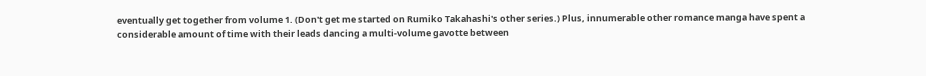eventually get together from volume 1. (Don't get me started on Rumiko Takahashi's other series.) Plus, innumerable other romance manga have spent a considerable amount of time with their leads dancing a multi-volume gavotte between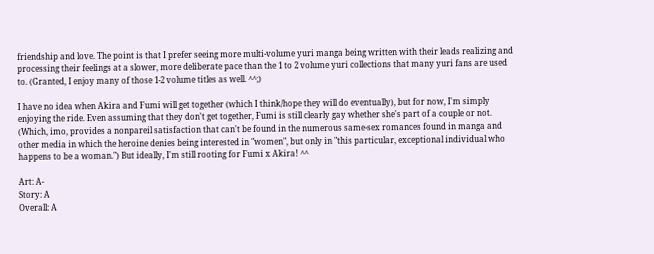friendship and love. The point is that I prefer seeing more multi-volume yuri manga being written with their leads realizing and processing their feelings at a slower, more deliberate pace than the 1 to 2 volume yuri collections that many yuri fans are used to. (Granted, I enjoy many of those 1-2 volume titles as well. ^^;)

I have no idea when Akira and Fumi will get together (which I think/hope they will do eventually), but for now, I'm simply enjoying the ride. Even assuming that they don't get together, Fumi is still clearly gay whether she's part of a couple or not. (Which, imo, provides a nonpareil satisfaction that can't be found in the numerous same-sex romances found in manga and other media in which the heroine denies being interested in "women", but only in "this particular, exceptional individual who happens to be a woman.") But ideally, I'm still rooting for Fumi x Akira! ^^

Art: A-
Story: A
Overall: A